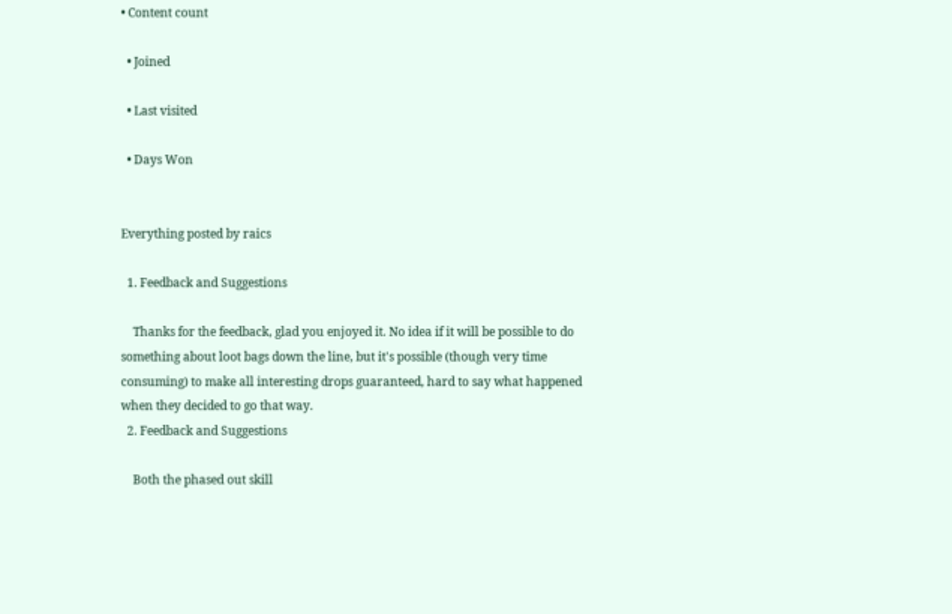• Content count

  • Joined

  • Last visited

  • Days Won


Everything posted by raics

  1. Feedback and Suggestions

    Thanks for the feedback, glad you enjoyed it. No idea if it will be possible to do something about loot bags down the line, but it's possible (though very time consuming) to make all interesting drops guaranteed, hard to say what happened when they decided to go that way.
  2. Feedback and Suggestions

    Both the phased out skill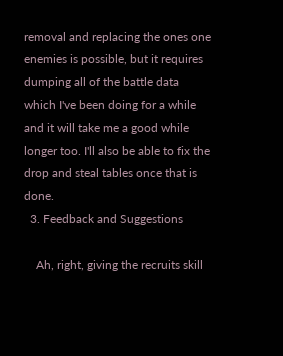removal and replacing the ones one enemies is possible, but it requires dumping all of the battle data which I've been doing for a while and it will take me a good while longer too. I'll also be able to fix the drop and steal tables once that is done.
  3. Feedback and Suggestions

    Ah, right, giving the recruits skill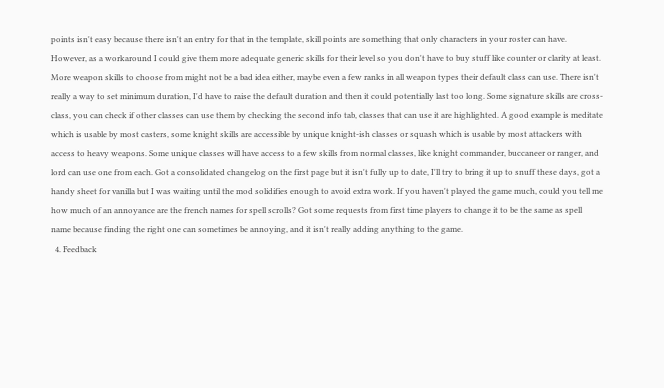points isn't easy because there isn't an entry for that in the template, skill points are something that only characters in your roster can have. However, as a workaround I could give them more adequate generic skills for their level so you don't have to buy stuff like counter or clarity at least. More weapon skills to choose from might not be a bad idea either, maybe even a few ranks in all weapon types their default class can use. There isn't really a way to set minimum duration, I'd have to raise the default duration and then it could potentially last too long. Some signature skills are cross-class, you can check if other classes can use them by checking the second info tab, classes that can use it are highlighted. A good example is meditate which is usable by most casters, some knight skills are accessible by unique knight-ish classes or squash which is usable by most attackers with access to heavy weapons. Some unique classes will have access to a few skills from normal classes, like knight commander, buccaneer or ranger, and lord can use one from each. Got a consolidated changelog on the first page but it isn't fully up to date, I'll try to bring it up to snuff these days, got a handy sheet for vanilla but I was waiting until the mod solidifies enough to avoid extra work. If you haven't played the game much, could you tell me how much of an annoyance are the french names for spell scrolls? Got some requests from first time players to change it to be the same as spell name because finding the right one can sometimes be annoying, and it isn't really adding anything to the game.
  4. Feedback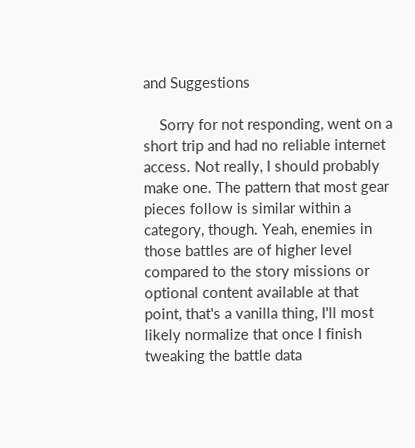and Suggestions

    Sorry for not responding, went on a short trip and had no reliable internet access. Not really, I should probably make one. The pattern that most gear pieces follow is similar within a category, though. Yeah, enemies in those battles are of higher level compared to the story missions or optional content available at that point, that's a vanilla thing, I'll most likely normalize that once I finish tweaking the battle data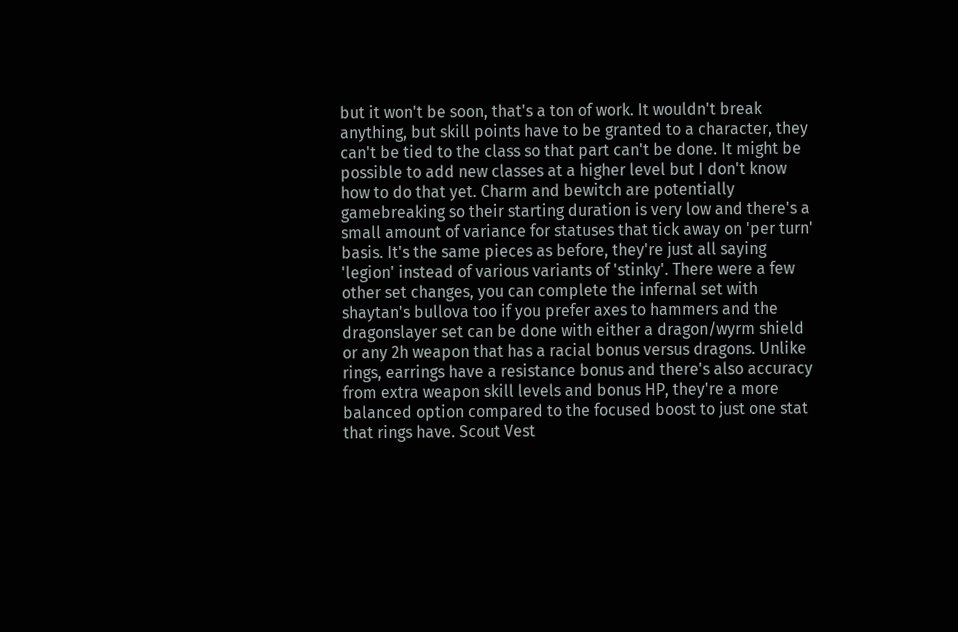but it won't be soon, that's a ton of work. It wouldn't break anything, but skill points have to be granted to a character, they can't be tied to the class so that part can't be done. It might be possible to add new classes at a higher level but I don't know how to do that yet. Charm and bewitch are potentially gamebreaking so their starting duration is very low and there's a small amount of variance for statuses that tick away on 'per turn' basis. It's the same pieces as before, they're just all saying 'legion' instead of various variants of 'stinky'. There were a few other set changes, you can complete the infernal set with shaytan's bullova too if you prefer axes to hammers and the dragonslayer set can be done with either a dragon/wyrm shield or any 2h weapon that has a racial bonus versus dragons. Unlike rings, earrings have a resistance bonus and there's also accuracy from extra weapon skill levels and bonus HP, they're a more balanced option compared to the focused boost to just one stat that rings have. Scout Vest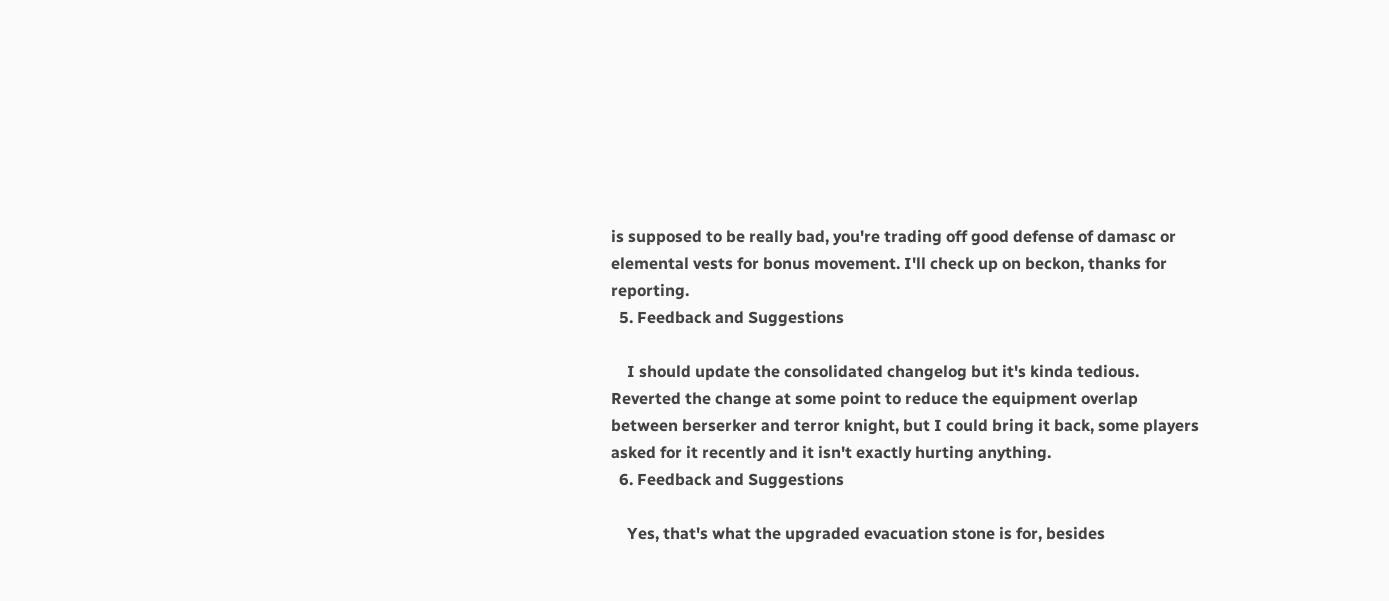is supposed to be really bad, you're trading off good defense of damasc or elemental vests for bonus movement. I'll check up on beckon, thanks for reporting.
  5. Feedback and Suggestions

    I should update the consolidated changelog but it's kinda tedious. Reverted the change at some point to reduce the equipment overlap between berserker and terror knight, but I could bring it back, some players asked for it recently and it isn't exactly hurting anything.
  6. Feedback and Suggestions

    Yes, that's what the upgraded evacuation stone is for, besides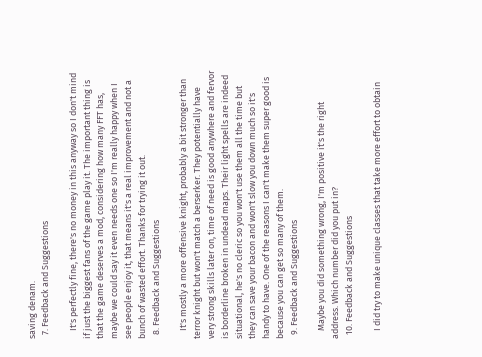saving denam.
  7. Feedback and Suggestions

    It's perfectly fine, there's no money in this anyway so I don't mind if just the biggest fans of the game play it. The important thing is that the game deserves a mod, considering how many FFT has, maybe we could say it even needs one so I'm really happy when I see people enjoy it, that means it's a real improvement and not a bunch of wasted effort. Thanks for trying it out.
  8. Feedback and Suggestions

    It's mostly a more offensive knight, probably a bit stronger than terror knight but won't match a berserker. They potentially have very strong skills later on, time of need is good anywhere and fervor is borderline broken in undead maps. Their light spells are indeed situational, he's no cleric so you won't use them all the time but they can save your bacon and won't slow you down much so it's handy to have. One of the reasons I can't make them super good is because you can get so many of them.
  9. Feedback and Suggestions

    Maybe you did something wrong, I'm positive it's the right address. Which number did you put in?
  10. Feedback and Suggestions

    I did try to make unique classes that take more effort to obtain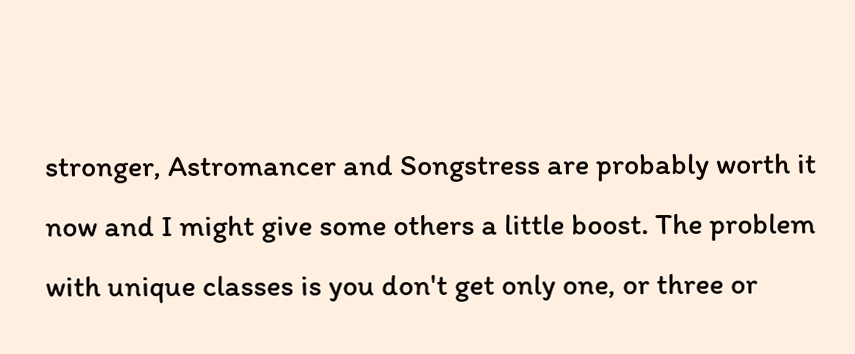stronger, Astromancer and Songstress are probably worth it now and I might give some others a little boost. The problem with unique classes is you don't get only one, or three or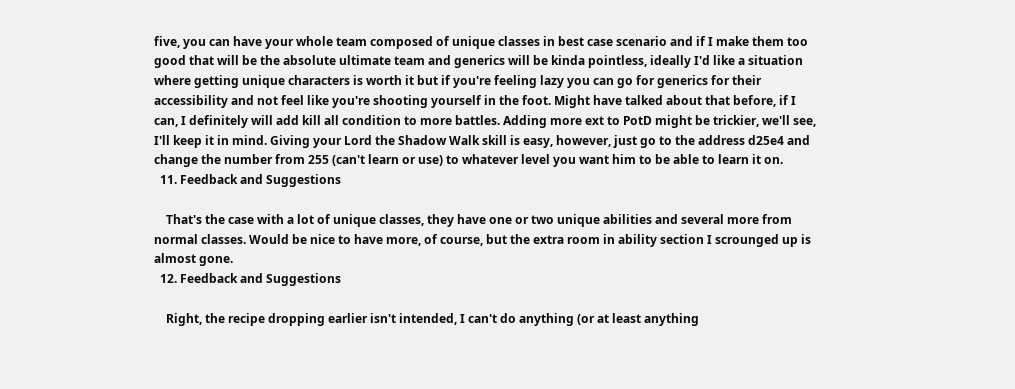five, you can have your whole team composed of unique classes in best case scenario and if I make them too good that will be the absolute ultimate team and generics will be kinda pointless, ideally I'd like a situation where getting unique characters is worth it but if you're feeling lazy you can go for generics for their accessibility and not feel like you're shooting yourself in the foot. Might have talked about that before, if I can, I definitely will add kill all condition to more battles. Adding more ext to PotD might be trickier, we'll see, I'll keep it in mind. Giving your Lord the Shadow Walk skill is easy, however, just go to the address d25e4 and change the number from 255 (can't learn or use) to whatever level you want him to be able to learn it on.
  11. Feedback and Suggestions

    That's the case with a lot of unique classes, they have one or two unique abilities and several more from normal classes. Would be nice to have more, of course, but the extra room in ability section I scrounged up is almost gone.
  12. Feedback and Suggestions

    Right, the recipe dropping earlier isn't intended, I can't do anything (or at least anything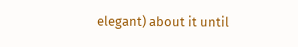elegant) about it until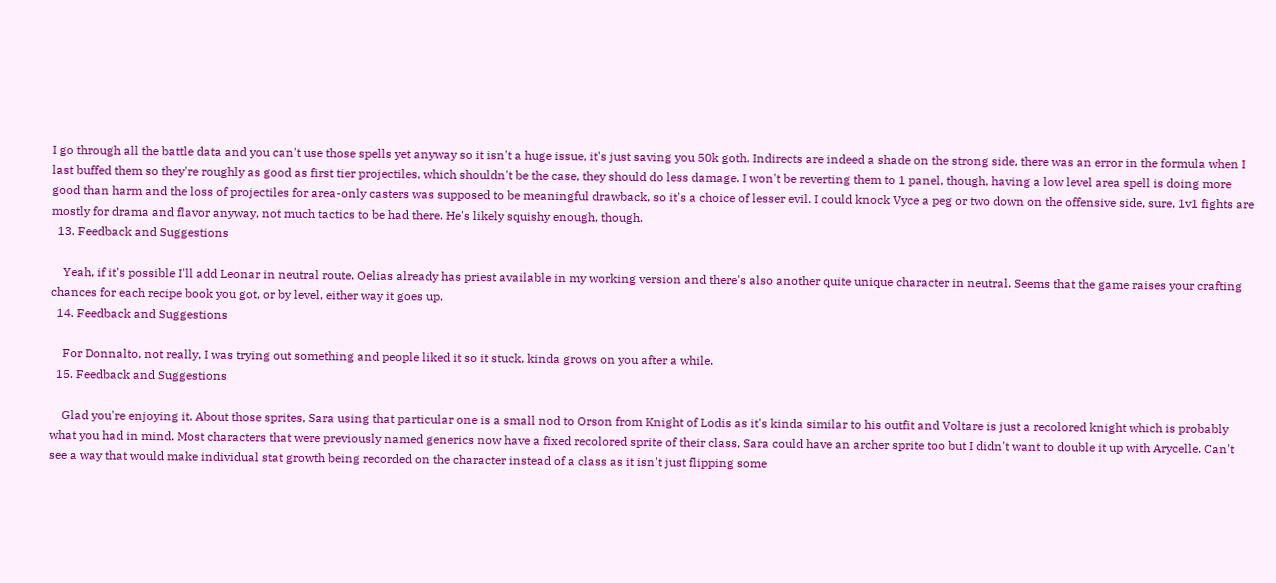I go through all the battle data and you can't use those spells yet anyway so it isn't a huge issue, it's just saving you 50k goth. Indirects are indeed a shade on the strong side, there was an error in the formula when I last buffed them so they're roughly as good as first tier projectiles, which shouldn't be the case, they should do less damage. I won't be reverting them to 1 panel, though, having a low level area spell is doing more good than harm and the loss of projectiles for area-only casters was supposed to be meaningful drawback, so it's a choice of lesser evil. I could knock Vyce a peg or two down on the offensive side, sure, 1v1 fights are mostly for drama and flavor anyway, not much tactics to be had there. He's likely squishy enough, though.
  13. Feedback and Suggestions

    Yeah, if it's possible I'll add Leonar in neutral route. Oelias already has priest available in my working version and there's also another quite unique character in neutral. Seems that the game raises your crafting chances for each recipe book you got, or by level, either way it goes up.
  14. Feedback and Suggestions

    For Donnalto, not really, I was trying out something and people liked it so it stuck, kinda grows on you after a while.
  15. Feedback and Suggestions

    Glad you're enjoying it. About those sprites, Sara using that particular one is a small nod to Orson from Knight of Lodis as it's kinda similar to his outfit and Voltare is just a recolored knight which is probably what you had in mind. Most characters that were previously named generics now have a fixed recolored sprite of their class, Sara could have an archer sprite too but I didn't want to double it up with Arycelle. Can't see a way that would make individual stat growth being recorded on the character instead of a class as it isn't just flipping some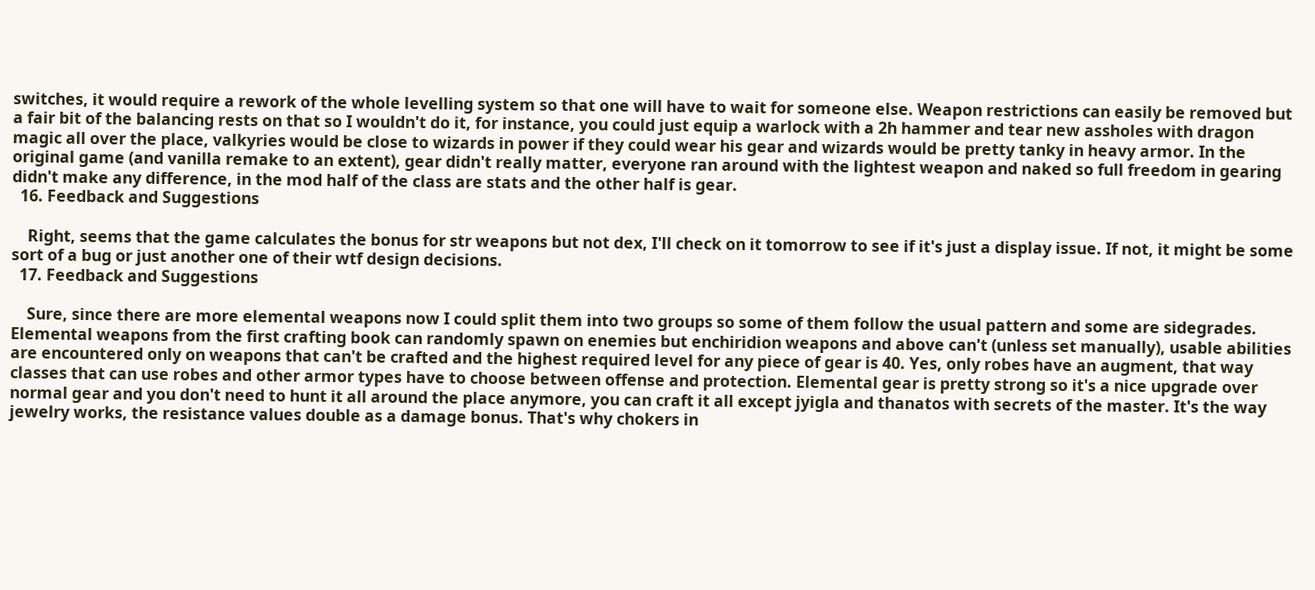switches, it would require a rework of the whole levelling system so that one will have to wait for someone else. Weapon restrictions can easily be removed but a fair bit of the balancing rests on that so I wouldn't do it, for instance, you could just equip a warlock with a 2h hammer and tear new assholes with dragon magic all over the place, valkyries would be close to wizards in power if they could wear his gear and wizards would be pretty tanky in heavy armor. In the original game (and vanilla remake to an extent), gear didn't really matter, everyone ran around with the lightest weapon and naked so full freedom in gearing didn't make any difference, in the mod half of the class are stats and the other half is gear.
  16. Feedback and Suggestions

    Right, seems that the game calculates the bonus for str weapons but not dex, I'll check on it tomorrow to see if it's just a display issue. If not, it might be some sort of a bug or just another one of their wtf design decisions.
  17. Feedback and Suggestions

    Sure, since there are more elemental weapons now I could split them into two groups so some of them follow the usual pattern and some are sidegrades. Elemental weapons from the first crafting book can randomly spawn on enemies but enchiridion weapons and above can't (unless set manually), usable abilities are encountered only on weapons that can't be crafted and the highest required level for any piece of gear is 40. Yes, only robes have an augment, that way classes that can use robes and other armor types have to choose between offense and protection. Elemental gear is pretty strong so it's a nice upgrade over normal gear and you don't need to hunt it all around the place anymore, you can craft it all except jyigla and thanatos with secrets of the master. It's the way jewelry works, the resistance values double as a damage bonus. That's why chokers in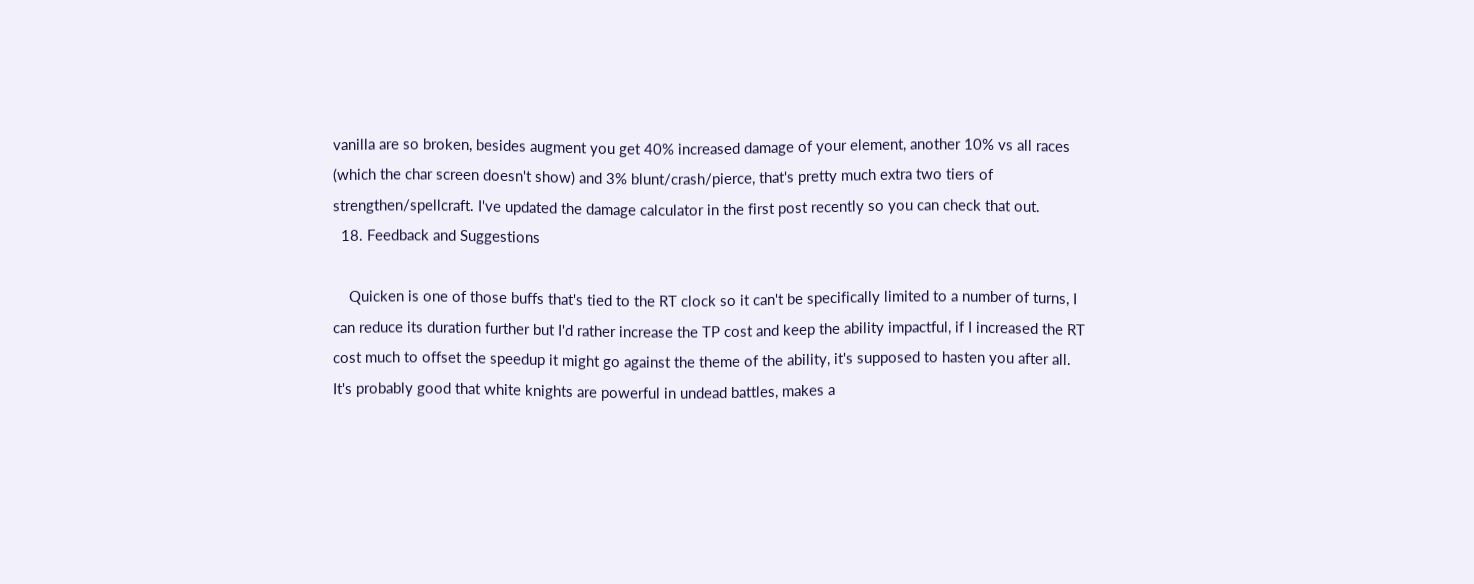vanilla are so broken, besides augment you get 40% increased damage of your element, another 10% vs all races (which the char screen doesn't show) and 3% blunt/crash/pierce, that's pretty much extra two tiers of strengthen/spellcraft. I've updated the damage calculator in the first post recently so you can check that out.
  18. Feedback and Suggestions

    Quicken is one of those buffs that's tied to the RT clock so it can't be specifically limited to a number of turns, I can reduce its duration further but I'd rather increase the TP cost and keep the ability impactful, if I increased the RT cost much to offset the speedup it might go against the theme of the ability, it's supposed to hasten you after all. It's probably good that white knights are powerful in undead battles, makes a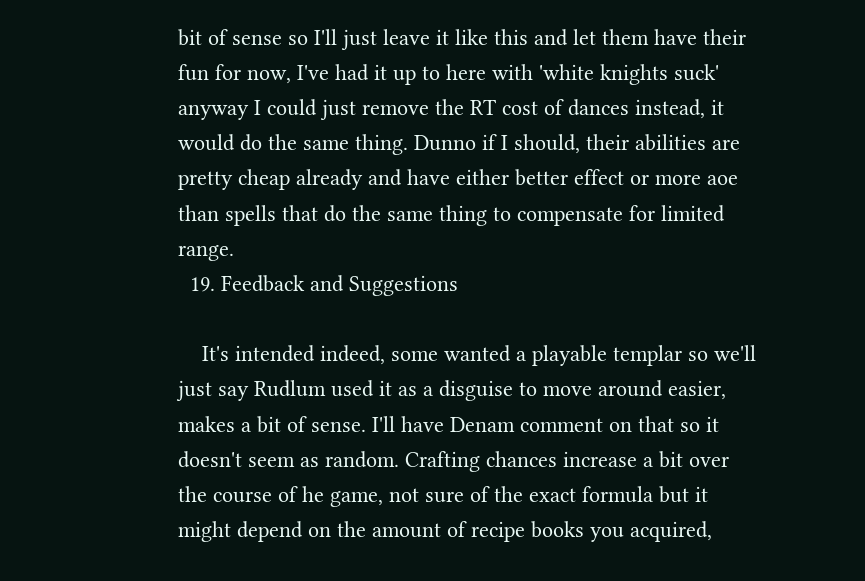bit of sense so I'll just leave it like this and let them have their fun for now, I've had it up to here with 'white knights suck' anyway I could just remove the RT cost of dances instead, it would do the same thing. Dunno if I should, their abilities are pretty cheap already and have either better effect or more aoe than spells that do the same thing to compensate for limited range.
  19. Feedback and Suggestions

    It's intended indeed, some wanted a playable templar so we'll just say Rudlum used it as a disguise to move around easier, makes a bit of sense. I'll have Denam comment on that so it doesn't seem as random. Crafting chances increase a bit over the course of he game, not sure of the exact formula but it might depend on the amount of recipe books you acquired,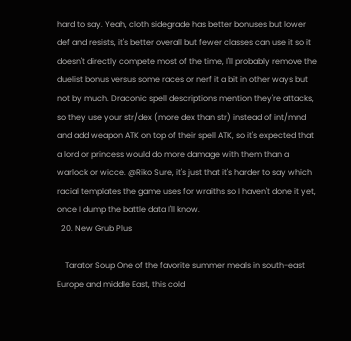hard to say. Yeah, cloth sidegrade has better bonuses but lower def and resists, it's better overall but fewer classes can use it so it doesn't directly compete most of the time, I'll probably remove the duelist bonus versus some races or nerf it a bit in other ways but not by much. Draconic spell descriptions mention they're attacks, so they use your str/dex (more dex than str) instead of int/mnd and add weapon ATK on top of their spell ATK, so it's expected that a lord or princess would do more damage with them than a warlock or wicce. @Riko Sure, it's just that it's harder to say which racial templates the game uses for wraiths so I haven't done it yet, once I dump the battle data I'll know.
  20. New Grub Plus

    Tarator Soup One of the favorite summer meals in south-east Europe and middle East, this cold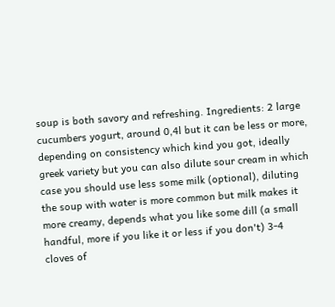soup is both savory and refreshing. Ingredients: 2 large cucumbers yogurt, around 0,4l but it can be less or more, depending on consistency which kind you got, ideally greek variety but you can also dilute sour cream in which case you should use less some milk (optional), diluting the soup with water is more common but milk makes it more creamy, depends what you like some dill (a small handful, more if you like it or less if you don't) 3-4 cloves of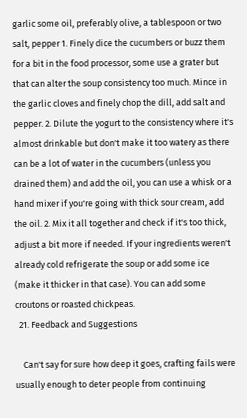garlic some oil, preferably olive, a tablespoon or two salt, pepper 1. Finely dice the cucumbers or buzz them for a bit in the food processor, some use a grater but that can alter the soup consistency too much. Mince in the garlic cloves and finely chop the dill, add salt and pepper. 2. Dilute the yogurt to the consistency where it's almost drinkable but don't make it too watery as there can be a lot of water in the cucumbers (unless you drained them) and add the oil, you can use a whisk or a hand mixer if you're going with thick sour cream, add the oil. 2. Mix it all together and check if it's too thick, adjust a bit more if needed. If your ingredients weren't already cold refrigerate the soup or add some ice (make it thicker in that case). You can add some croutons or roasted chickpeas.
  21. Feedback and Suggestions

    Can't say for sure how deep it goes, crafting fails were usually enough to deter people from continuing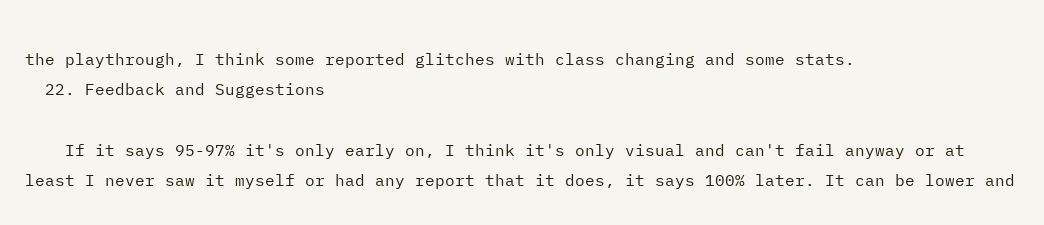the playthrough, I think some reported glitches with class changing and some stats.
  22. Feedback and Suggestions

    If it says 95-97% it's only early on, I think it's only visual and can't fail anyway or at least I never saw it myself or had any report that it does, it says 100% later. It can be lower and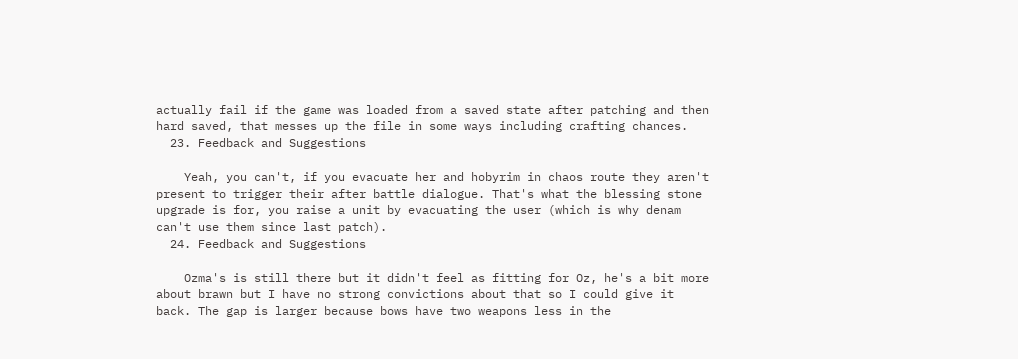actually fail if the game was loaded from a saved state after patching and then hard saved, that messes up the file in some ways including crafting chances.
  23. Feedback and Suggestions

    Yeah, you can't, if you evacuate her and hobyrim in chaos route they aren't present to trigger their after battle dialogue. That's what the blessing stone upgrade is for, you raise a unit by evacuating the user (which is why denam can't use them since last patch).
  24. Feedback and Suggestions

    Ozma's is still there but it didn't feel as fitting for Oz, he's a bit more about brawn but I have no strong convictions about that so I could give it back. The gap is larger because bows have two weapons less in the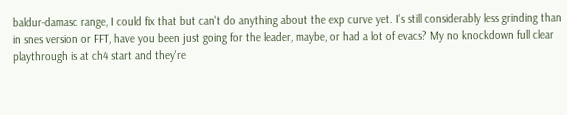baldur-damasc range, I could fix that but can't do anything about the exp curve yet. I's still considerably less grinding than in snes version or FFT, have you been just going for the leader, maybe, or had a lot of evacs? My no knockdown full clear playthrough is at ch4 start and they're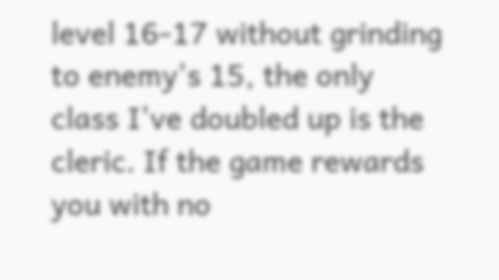level 16-17 without grinding to enemy's 15, the only class I've doubled up is the cleric. If the game rewards you with no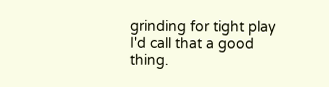grinding for tight play I'd call that a good thing.